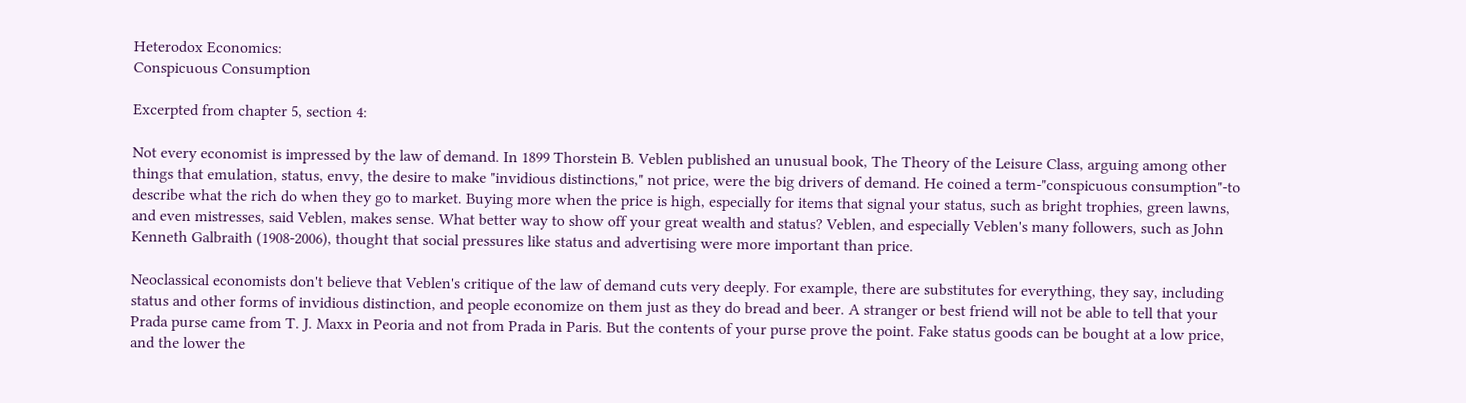Heterodox Economics:
Conspicuous Consumption

Excerpted from chapter 5, section 4:

Not every economist is impressed by the law of demand. In 1899 Thorstein B. Veblen published an unusual book, The Theory of the Leisure Class, arguing among other things that emulation, status, envy, the desire to make "invidious distinctions," not price, were the big drivers of demand. He coined a term-"conspicuous consumption"-to describe what the rich do when they go to market. Buying more when the price is high, especially for items that signal your status, such as bright trophies, green lawns, and even mistresses, said Veblen, makes sense. What better way to show off your great wealth and status? Veblen, and especially Veblen's many followers, such as John Kenneth Galbraith (1908-2006), thought that social pressures like status and advertising were more important than price.

Neoclassical economists don't believe that Veblen's critique of the law of demand cuts very deeply. For example, there are substitutes for everything, they say, including status and other forms of invidious distinction, and people economize on them just as they do bread and beer. A stranger or best friend will not be able to tell that your Prada purse came from T. J. Maxx in Peoria and not from Prada in Paris. But the contents of your purse prove the point. Fake status goods can be bought at a low price, and the lower the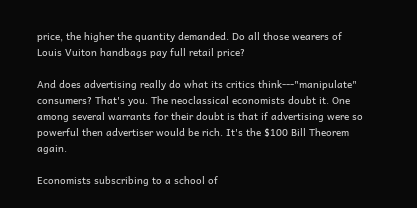price, the higher the quantity demanded. Do all those wearers of Louis Vuiton handbags pay full retail price?

And does advertising really do what its critics think---"manipulate" consumers? That's you. The neoclassical economists doubt it. One among several warrants for their doubt is that if advertising were so powerful then advertiser would be rich. It's the $100 Bill Theorem again.

Economists subscribing to a school of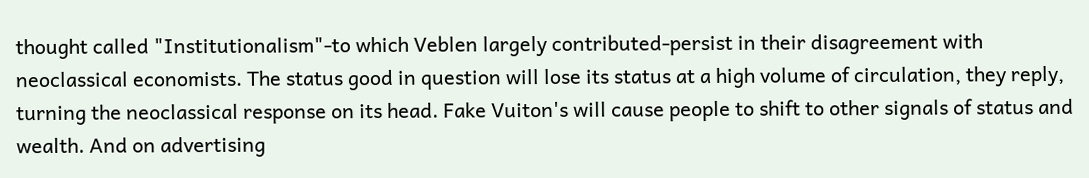thought called "Institutionalism"-to which Veblen largely contributed-persist in their disagreement with neoclassical economists. The status good in question will lose its status at a high volume of circulation, they reply, turning the neoclassical response on its head. Fake Vuiton's will cause people to shift to other signals of status and wealth. And on advertising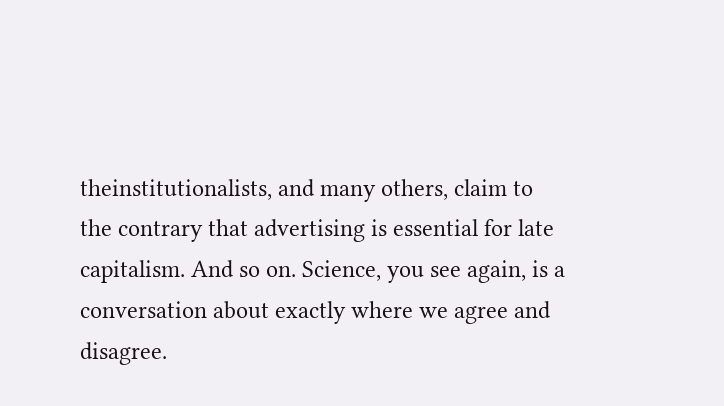theinstitutionalists, and many others, claim to the contrary that advertising is essential for late capitalism. And so on. Science, you see again, is a conversation about exactly where we agree and disagree.